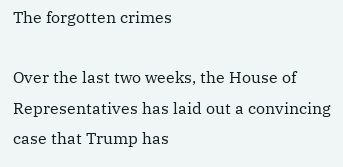The forgotten crimes

Over the last two weeks, the House of Representatives has laid out a convincing case that Trump has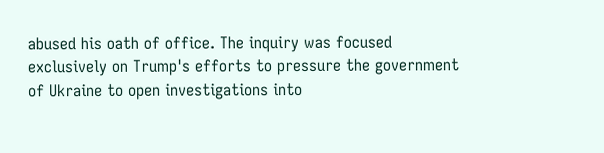abused his oath of office. The inquiry was focused exclusively on Trump's efforts to pressure the government of Ukraine to open investigations into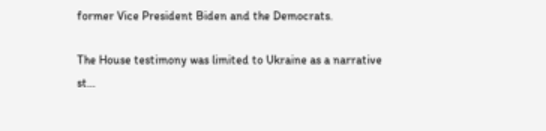former Vice President Biden and the Democrats.

The House testimony was limited to Ukraine as a narrative st…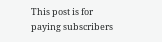This post is for paying subscribers